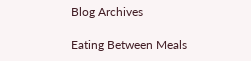Blog Archives

Eating Between Meals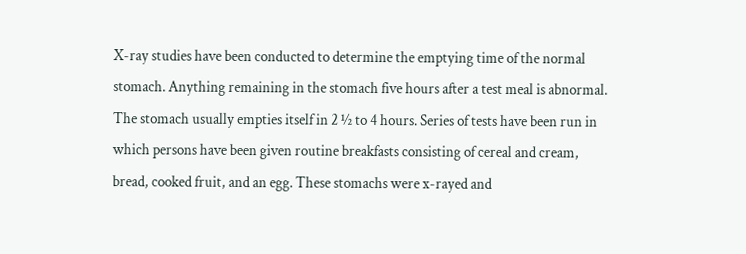X-ray studies have been conducted to determine the emptying time of the normal stomach. Anything remaining in the stomach five hours after a test meal is abnormal. The stomach usually empties itself in 2 ½ to 4 hours. Series of tests have been run in which persons have been given routine breakfasts consisting of cereal and cream, bread, cooked fruit, and an egg. These stomachs were x-rayed and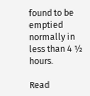found to be emptied normally in less than 4 ½ hours.

Read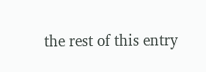the rest of this entry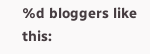%d bloggers like this: